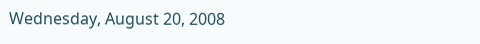Wednesday, August 20, 2008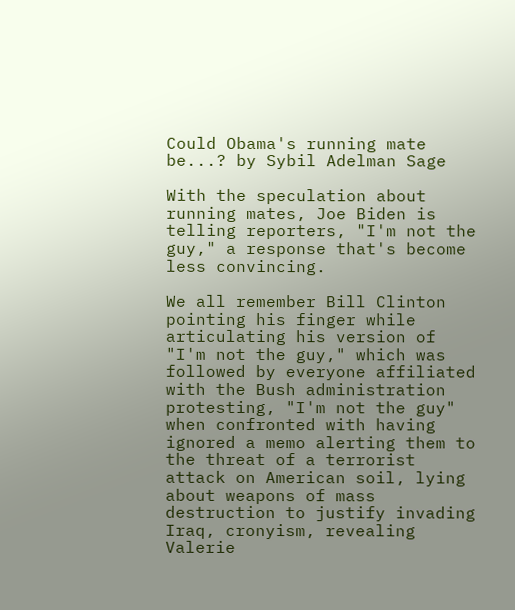Could Obama's running mate be...? by Sybil Adelman Sage

With the speculation about running mates, Joe Biden is telling reporters, "I'm not the guy," a response that's become less convincing.

We all remember Bill Clinton pointing his finger while articulating his version of "I'm not the guy," which was followed by everyone affiliated with the Bush administration protesting, "I'm not the guy" when confronted with having ignored a memo alerting them to the threat of a terrorist attack on American soil, lying about weapons of mass destruction to justify invading Iraq, cronyism, revealing Valerie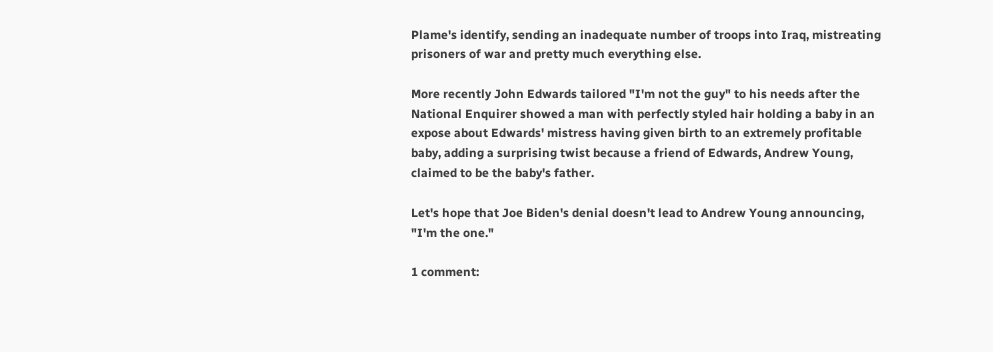Plame's identify, sending an inadequate number of troops into Iraq, mistreating prisoners of war and pretty much everything else.

More recently John Edwards tailored "I'm not the guy" to his needs after the National Enquirer showed a man with perfectly styled hair holding a baby in an expose about Edwards' mistress having given birth to an extremely profitable baby, adding a surprising twist because a friend of Edwards, Andrew Young, claimed to be the baby's father.

Let's hope that Joe Biden's denial doesn't lead to Andrew Young announcing, "I'm the one."

1 comment: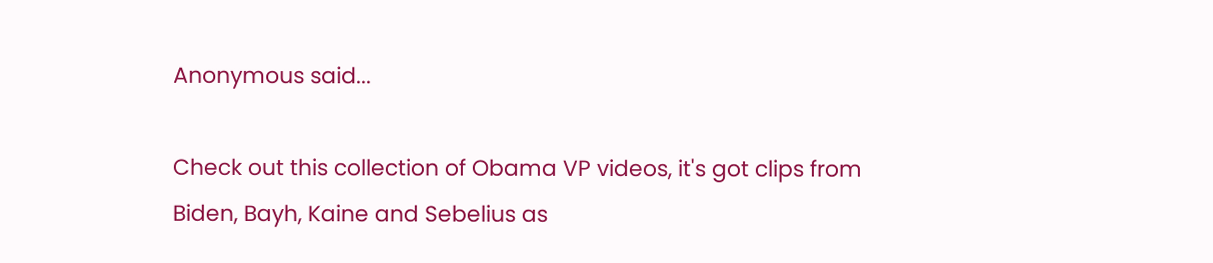Anonymous said...

Check out this collection of Obama VP videos, it's got clips from Biden, Bayh, Kaine and Sebelius as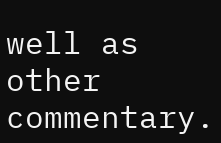well as other commentary.